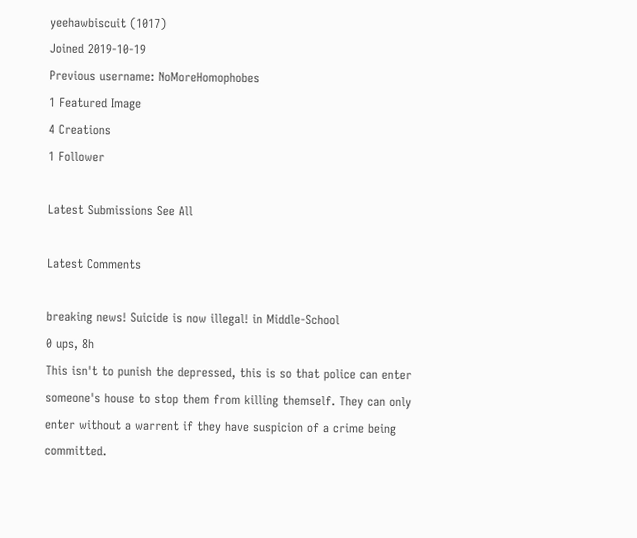yeehawbiscuit (1017)
Joined 2019-10-19
Previous username: NoMoreHomophobes
1 Featured Image
4 Creations
1 Follower

Latest Submissions See All

Latest Comments

breaking news! Suicide is now illegal! in Middle-School
0 ups, 8h
This isn't to punish the depressed, this is so that police can enter someone's house to stop them from killing themself. They can only enter without a warrent if they have suspicion of a crime being committed.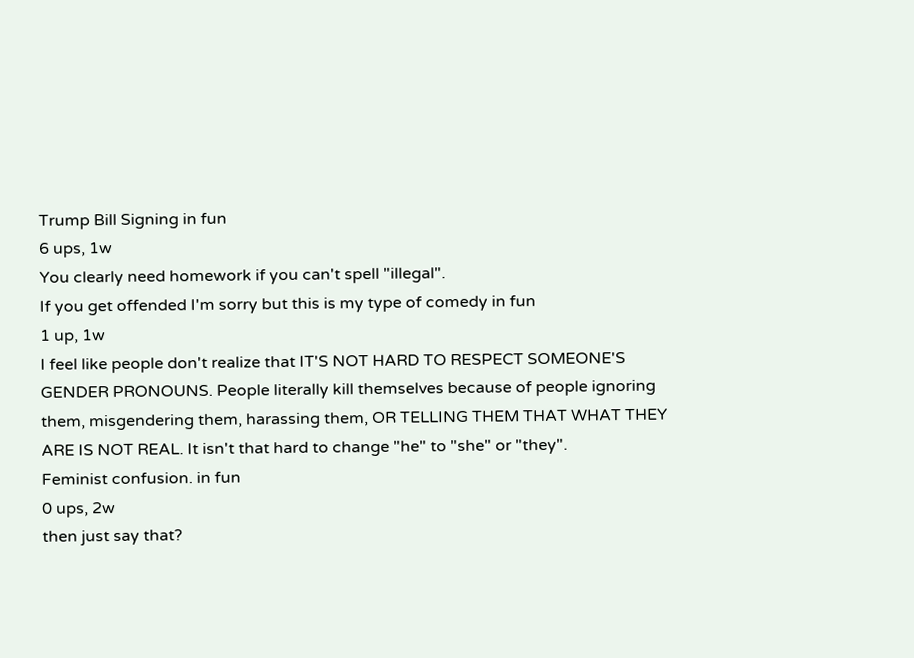Trump Bill Signing in fun
6 ups, 1w
You clearly need homework if you can't spell "illegal".
If you get offended I'm sorry but this is my type of comedy in fun
1 up, 1w
I feel like people don't realize that IT'S NOT HARD TO RESPECT SOMEONE'S GENDER PRONOUNS. People literally kill themselves because of people ignoring them, misgendering them, harassing them, OR TELLING THEM THAT WHAT THEY ARE IS NOT REAL. It isn't that hard to change "he" to "she" or "they".
Feminist confusion. in fun
0 ups, 2w
then just say that?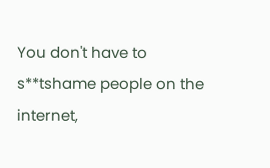You don't have to s**tshame people on the internet,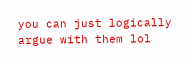you can just logically argue with them lol